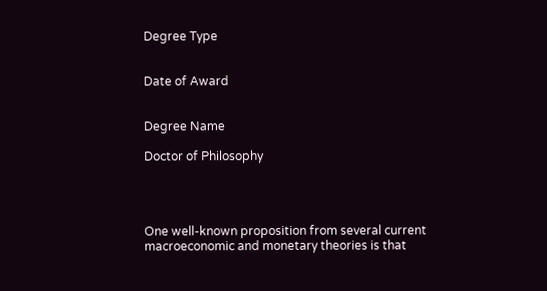Degree Type


Date of Award


Degree Name

Doctor of Philosophy




One well-known proposition from several current macroeconomic and monetary theories is that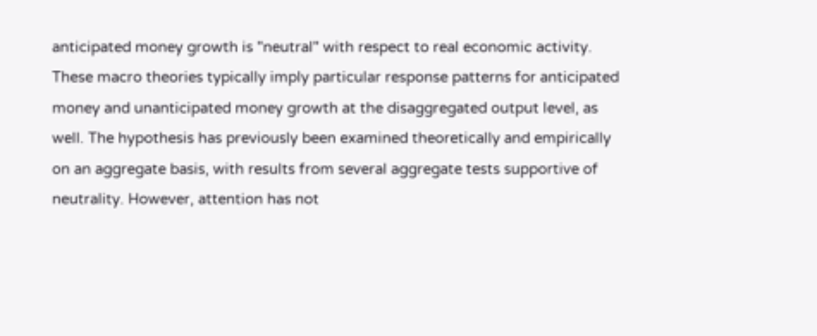anticipated money growth is "neutral" with respect to real economic activity. These macro theories typically imply particular response patterns for anticipated money and unanticipated money growth at the disaggregated output level, as well. The hypothesis has previously been examined theoretically and empirically on an aggregate basis, with results from several aggregate tests supportive of neutrality. However, attention has not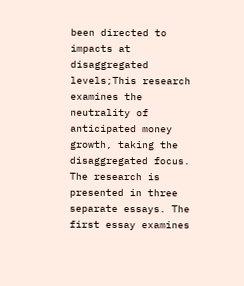been directed to impacts at disaggregated levels;This research examines the neutrality of anticipated money growth, taking the disaggregated focus. The research is presented in three separate essays. The first essay examines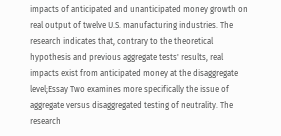impacts of anticipated and unanticipated money growth on real output of twelve U.S. manufacturing industries. The research indicates that, contrary to the theoretical hypothesis and previous aggregate tests' results, real impacts exist from anticipated money at the disaggregate level;Essay Two examines more specifically the issue of aggregate versus disaggregated testing of neutrality. The research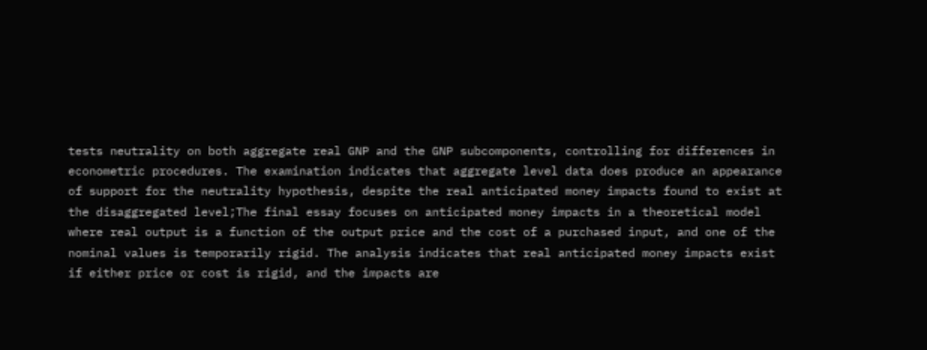tests neutrality on both aggregate real GNP and the GNP subcomponents, controlling for differences in econometric procedures. The examination indicates that aggregate level data does produce an appearance of support for the neutrality hypothesis, despite the real anticipated money impacts found to exist at the disaggregated level;The final essay focuses on anticipated money impacts in a theoretical model where real output is a function of the output price and the cost of a purchased input, and one of the nominal values is temporarily rigid. The analysis indicates that real anticipated money impacts exist if either price or cost is rigid, and the impacts are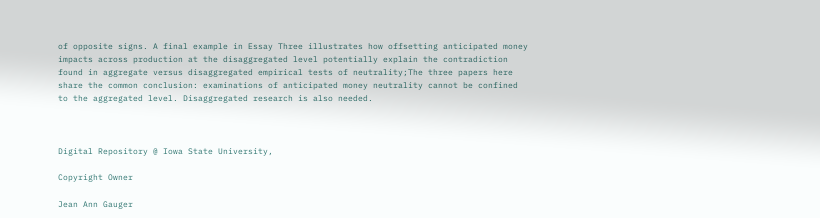of opposite signs. A final example in Essay Three illustrates how offsetting anticipated money impacts across production at the disaggregated level potentially explain the contradiction found in aggregate versus disaggregated empirical tests of neutrality;The three papers here share the common conclusion: examinations of anticipated money neutrality cannot be confined to the aggregated level. Disaggregated research is also needed.



Digital Repository @ Iowa State University,

Copyright Owner

Jean Ann Gauger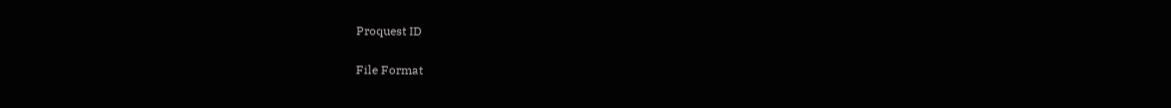Proquest ID


File Format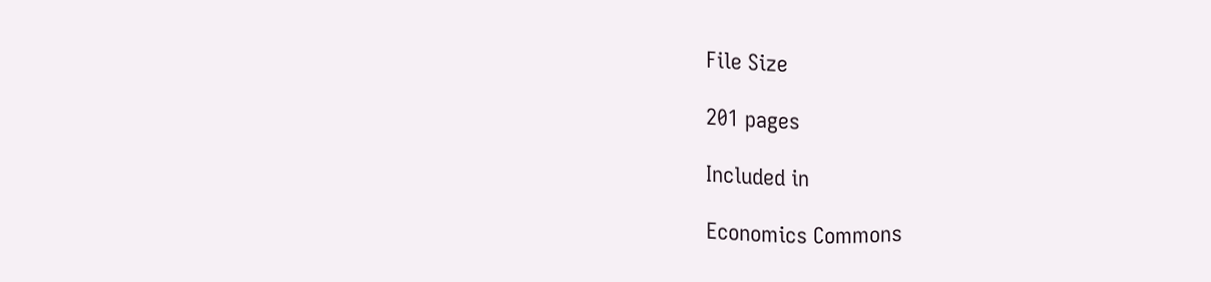File Size

201 pages

Included in

Economics Commons